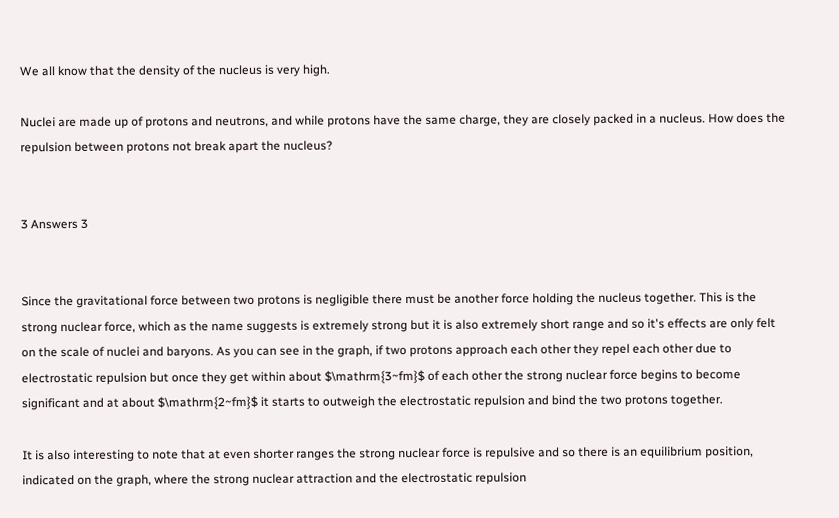We all know that the density of the nucleus is very high.

Nuclei are made up of protons and neutrons, and while protons have the same charge, they are closely packed in a nucleus. How does the repulsion between protons not break apart the nucleus?


3 Answers 3


Since the gravitational force between two protons is negligible there must be another force holding the nucleus together. This is the strong nuclear force, which as the name suggests is extremely strong but it is also extremely short range and so it's effects are only felt on the scale of nuclei and baryons. As you can see in the graph, if two protons approach each other they repel each other due to electrostatic repulsion but once they get within about $\mathrm{3~fm}$ of each other the strong nuclear force begins to become significant and at about $\mathrm{2~fm}$ it starts to outweigh the electrostatic repulsion and bind the two protons together.

It is also interesting to note that at even shorter ranges the strong nuclear force is repulsive and so there is an equilibrium position, indicated on the graph, where the strong nuclear attraction and the electrostatic repulsion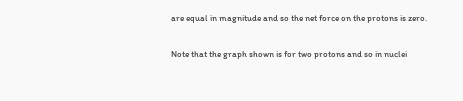are equal in magnitude and so the net force on the protons is zero.

Note that the graph shown is for two protons and so in nuclei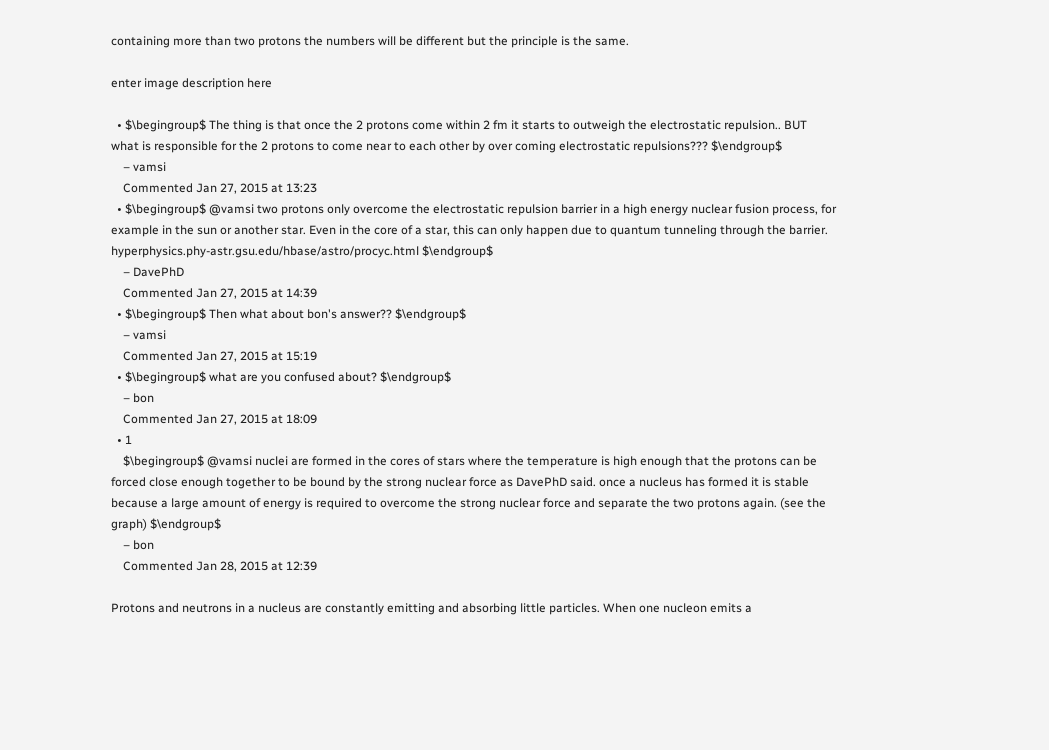containing more than two protons the numbers will be different but the principle is the same.

enter image description here

  • $\begingroup$ The thing is that once the 2 protons come within 2 fm it starts to outweigh the electrostatic repulsion.. BUT what is responsible for the 2 protons to come near to each other by over coming electrostatic repulsions??? $\endgroup$
    – vamsi
    Commented Jan 27, 2015 at 13:23
  • $\begingroup$ @vamsi two protons only overcome the electrostatic repulsion barrier in a high energy nuclear fusion process, for example in the sun or another star. Even in the core of a star, this can only happen due to quantum tunneling through the barrier. hyperphysics.phy-astr.gsu.edu/hbase/astro/procyc.html $\endgroup$
    – DavePhD
    Commented Jan 27, 2015 at 14:39
  • $\begingroup$ Then what about bon's answer?? $\endgroup$
    – vamsi
    Commented Jan 27, 2015 at 15:19
  • $\begingroup$ what are you confused about? $\endgroup$
    – bon
    Commented Jan 27, 2015 at 18:09
  • 1
    $\begingroup$ @vamsi nuclei are formed in the cores of stars where the temperature is high enough that the protons can be forced close enough together to be bound by the strong nuclear force as DavePhD said. once a nucleus has formed it is stable because a large amount of energy is required to overcome the strong nuclear force and separate the two protons again. (see the graph) $\endgroup$
    – bon
    Commented Jan 28, 2015 at 12:39

Protons and neutrons in a nucleus are constantly emitting and absorbing little particles. When one nucleon emits a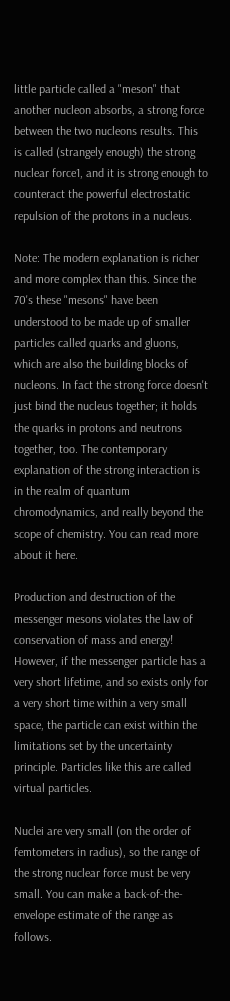little particle called a "meson" that another nucleon absorbs, a strong force between the two nucleons results. This is called (strangely enough) the strong nuclear force1, and it is strong enough to counteract the powerful electrostatic repulsion of the protons in a nucleus.

Note: The modern explanation is richer and more complex than this. Since the 70's these "mesons" have been understood to be made up of smaller particles called quarks and gluons, which are also the building blocks of nucleons. In fact the strong force doesn't just bind the nucleus together; it holds the quarks in protons and neutrons together, too. The contemporary explanation of the strong interaction is in the realm of quantum chromodynamics, and really beyond the scope of chemistry. You can read more about it here.

Production and destruction of the messenger mesons violates the law of conservation of mass and energy! However, if the messenger particle has a very short lifetime, and so exists only for a very short time within a very small space, the particle can exist within the limitations set by the uncertainty principle. Particles like this are called virtual particles.

Nuclei are very small (on the order of femtometers in radius), so the range of the strong nuclear force must be very small. You can make a back-of-the-envelope estimate of the range as follows.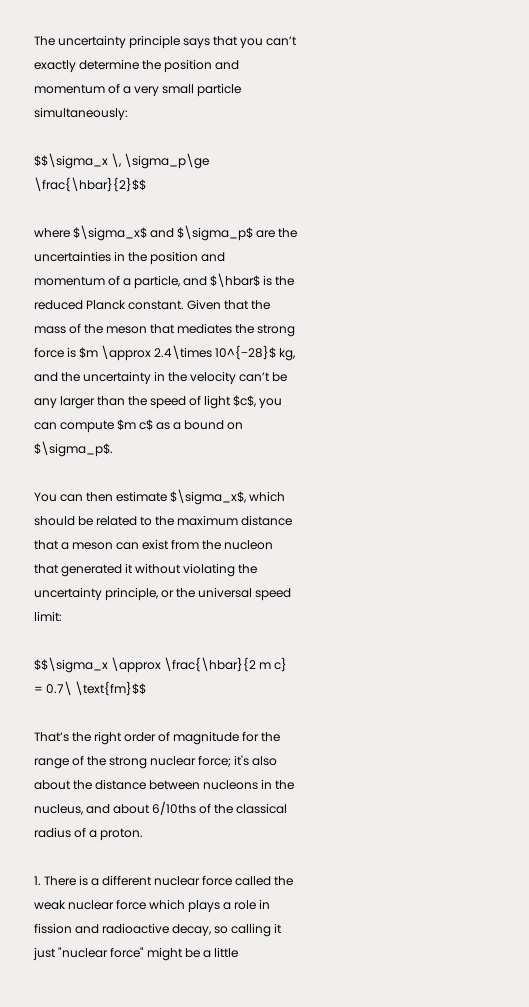The uncertainty principle says that you can’t exactly determine the position and momentum of a very small particle simultaneously:

$$\sigma_x \, \sigma_p\ge \frac{\hbar}{2}$$

where $\sigma_x$ and $\sigma_p$ are the uncertainties in the position and momentum of a particle, and $\hbar$ is the reduced Planck constant. Given that the mass of the meson that mediates the strong force is $m \approx 2.4\times 10^{−28}$ kg, and the uncertainty in the velocity can’t be any larger than the speed of light $c$, you can compute $m c$ as a bound on $\sigma_p$.

You can then estimate $\sigma_x$, which should be related to the maximum distance that a meson can exist from the nucleon that generated it without violating the uncertainty principle, or the universal speed limit:

$$\sigma_x \approx \frac{\hbar}{2 m c} = 0.7\ \text{fm}$$

That’s the right order of magnitude for the range of the strong nuclear force; it's also about the distance between nucleons in the nucleus, and about 6/10ths of the classical radius of a proton.

1. There is a different nuclear force called the weak nuclear force which plays a role in fission and radioactive decay, so calling it just "nuclear force" might be a little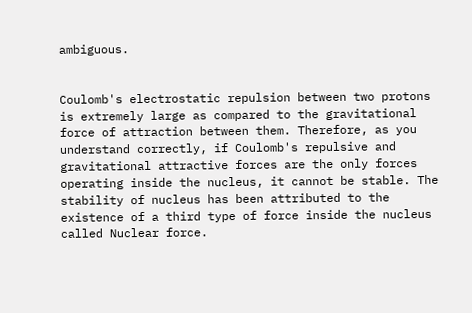ambiguous.


Coulomb's electrostatic repulsion between two protons is extremely large as compared to the gravitational force of attraction between them. Therefore, as you understand correctly, if Coulomb's repulsive and gravitational attractive forces are the only forces operating inside the nucleus, it cannot be stable. The stability of nucleus has been attributed to the existence of a third type of force inside the nucleus called Nuclear force.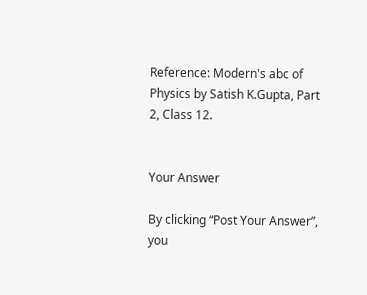Reference: Modern's abc of Physics by Satish K.Gupta, Part 2, Class 12.


Your Answer

By clicking “Post Your Answer”, you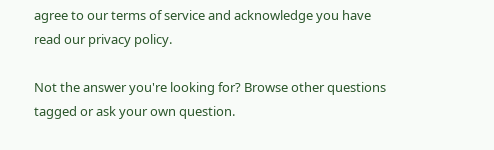agree to our terms of service and acknowledge you have read our privacy policy.

Not the answer you're looking for? Browse other questions tagged or ask your own question.